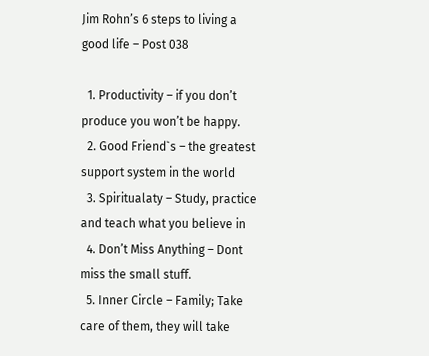Jim Rohn’s 6 steps to living a good life – Post 038

  1. Productivity – if you don’t produce you won’t be happy.
  2. Good Friend`s – the greatest support system in the world
  3. Spiritualaty – Study, practice and teach what you believe in
  4. Don’t Miss Anything – Dont miss the small stuff.
  5. Inner Circle – Family; Take care of them, they will take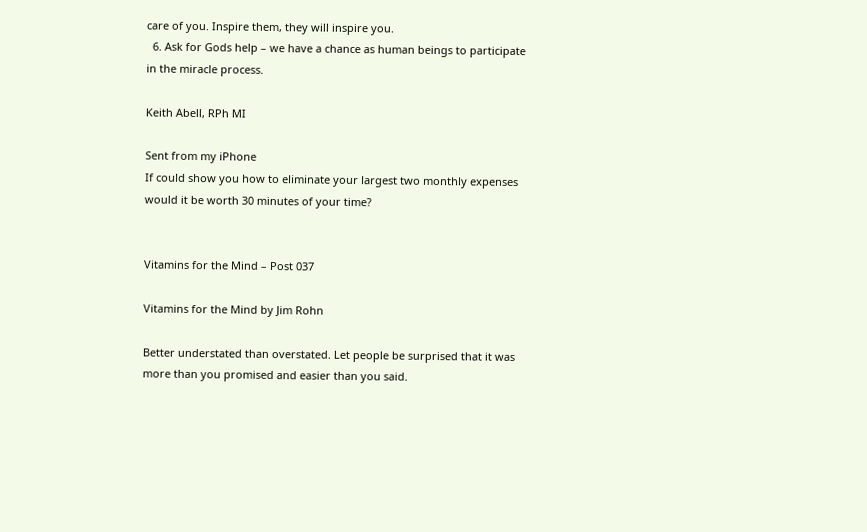care of you. Inspire them, they will inspire you.
  6. Ask for Gods help – we have a chance as human beings to participate in the miracle process.

Keith Abell, RPh MI

Sent from my iPhone
If could show you how to eliminate your largest two monthly expenses would it be worth 30 minutes of your time?


Vitamins for the Mind – Post 037

Vitamins for the Mind by Jim Rohn

Better understated than overstated. Let people be surprised that it was more than you promised and easier than you said.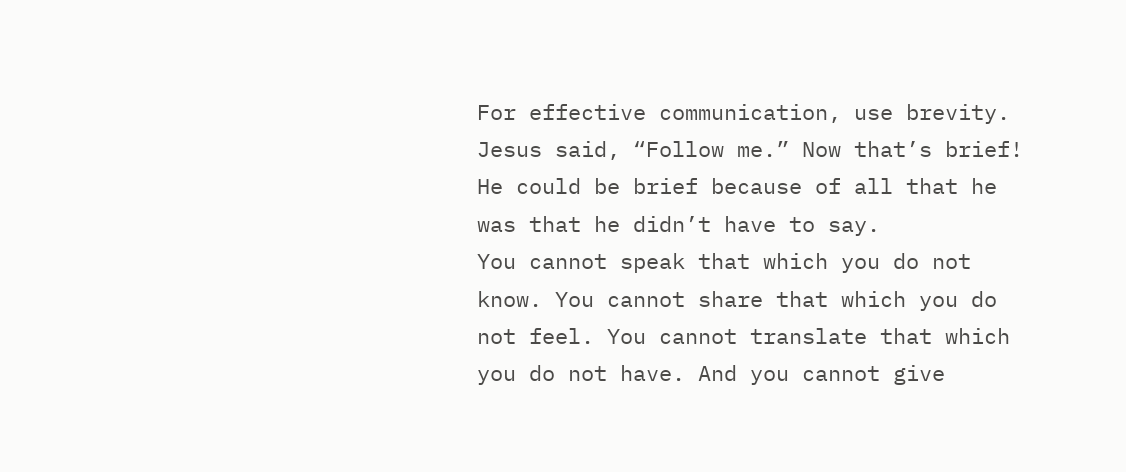For effective communication, use brevity. Jesus said, “Follow me.” Now that’s brief! He could be brief because of all that he was that he didn’t have to say.
You cannot speak that which you do not know. You cannot share that which you do not feel. You cannot translate that which you do not have. And you cannot give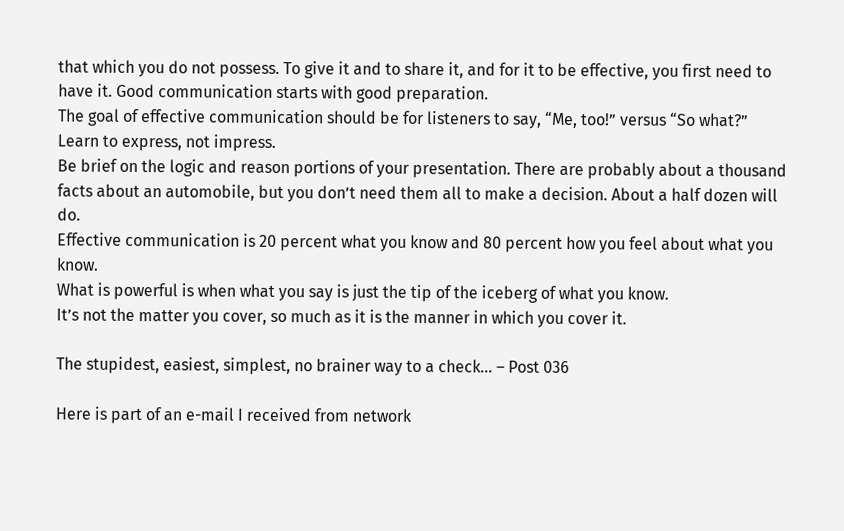that which you do not possess. To give it and to share it, and for it to be effective, you first need to have it. Good communication starts with good preparation.
The goal of effective communication should be for listeners to say, “Me, too!” versus “So what?”
Learn to express, not impress.
Be brief on the logic and reason portions of your presentation. There are probably about a thousand facts about an automobile, but you don’t need them all to make a decision. About a half dozen will do.
Effective communication is 20 percent what you know and 80 percent how you feel about what you know.
What is powerful is when what you say is just the tip of the iceberg of what you know.
It’s not the matter you cover, so much as it is the manner in which you cover it.

The stupidest, easiest, simplest, no brainer way to a check… – Post 036

Here is part of an e-mail I received from network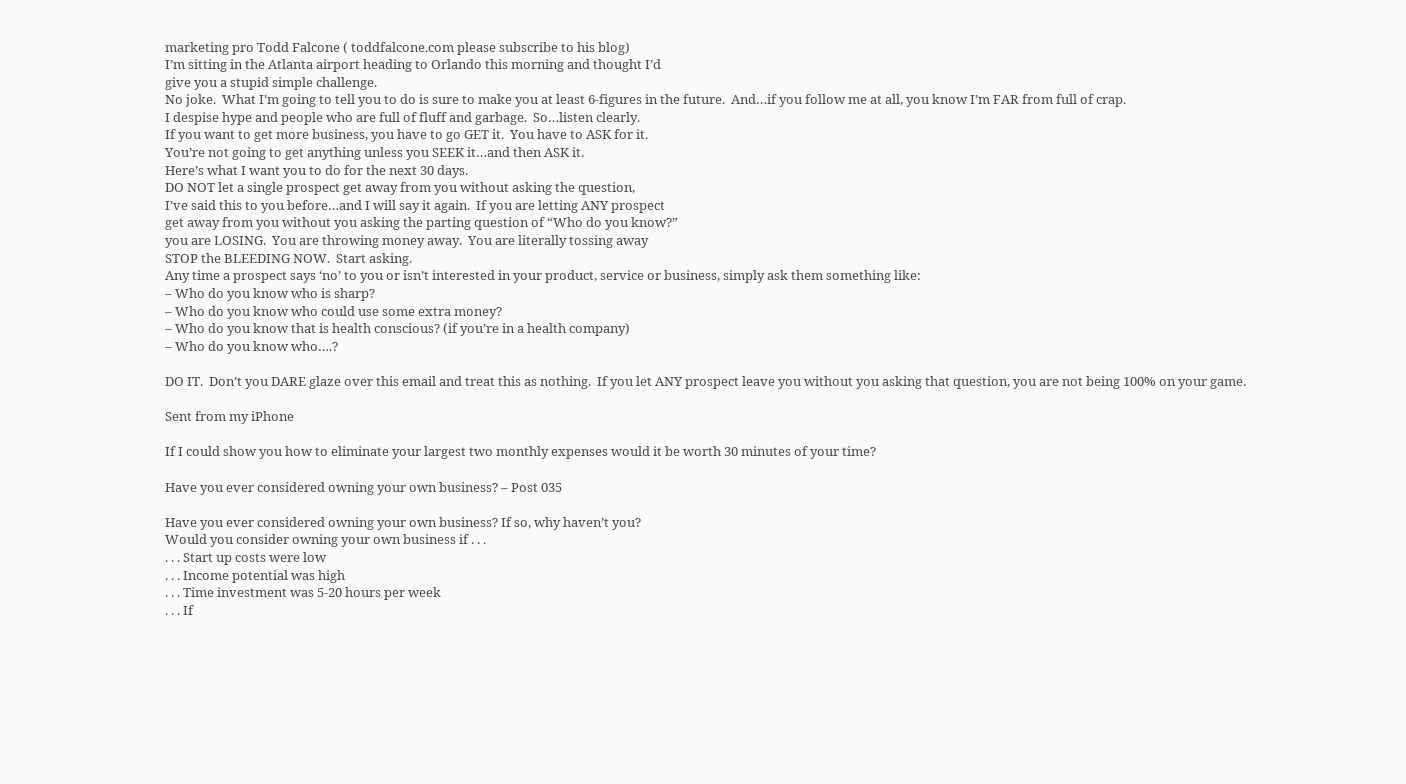marketing pro Todd Falcone ( toddfalcone.com please subscribe to his blog)
I’m sitting in the Atlanta airport heading to Orlando this morning and thought I’d
give you a stupid simple challenge.
No joke.  What I’m going to tell you to do is sure to make you at least 6-figures in the future.  And…if you follow me at all, you know I’m FAR from full of crap.
I despise hype and people who are full of fluff and garbage.  So…listen clearly.
If you want to get more business, you have to go GET it.  You have to ASK for it.
You’re not going to get anything unless you SEEK it…and then ASK it.
Here’s what I want you to do for the next 30 days.
DO NOT let a single prospect get away from you without asking the question,
I’ve said this to you before…and I will say it again.  If you are letting ANY prospect
get away from you without you asking the parting question of “Who do you know?”
you are LOSING.  You are throwing money away.  You are literally tossing away
STOP the BLEEDING NOW.  Start asking.
Any time a prospect says ‘no’ to you or isn’t interested in your product, service or business, simply ask them something like:
– Who do you know who is sharp?
– Who do you know who could use some extra money?
– Who do you know that is health conscious? (if you’re in a health company)
– Who do you know who….?

DO IT.  Don’t you DARE glaze over this email and treat this as nothing.  If you let ANY prospect leave you without you asking that question, you are not being 100% on your game.

Sent from my iPhone

If I could show you how to eliminate your largest two monthly expenses would it be worth 30 minutes of your time?

Have you ever considered owning your own business? – Post 035

Have you ever considered owning your own business? If so, why haven’t you?
Would you consider owning your own business if . . .
. . . Start up costs were low
. . . Income potential was high
. . . Time investment was 5-20 hours per week
. . . If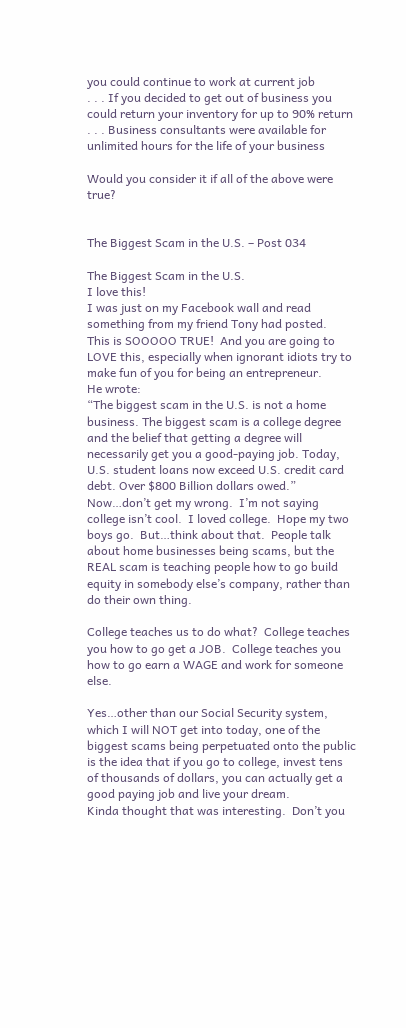you could continue to work at current job
. . . If you decided to get out of business you could return your inventory for up to 90% return
. . . Business consultants were available for unlimited hours for the life of your business

Would you consider it if all of the above were true?


The Biggest Scam in the U.S. – Post 034

The Biggest Scam in the U.S.
I love this!
I was just on my Facebook wall and read something from my friend Tony had posted.
This is SOOOOO TRUE!  And you are going to LOVE this, especially when ignorant idiots try to make fun of you for being an entrepreneur.
He wrote:
“The biggest scam in the U.S. is not a home business. The biggest scam is a college degree and the belief that getting a degree will necessarily get you a good-paying job. Today, U.S. student loans now exceed U.S. credit card debt. Over $800 Billion dollars owed.”
Now…don’t get my wrong.  I’m not saying college isn’t cool.  I loved college.  Hope my two boys go.  But…think about that.  People talk about home businesses being scams, but the REAL scam is teaching people how to go build equity in somebody else’s company, rather than do their own thing.

College teaches us to do what?  College teaches you how to go get a JOB.  College teaches you how to go earn a WAGE and work for someone else.

Yes…other than our Social Security system, which I will NOT get into today, one of the biggest scams being perpetuated onto the public is the idea that if you go to college, invest tens of thousands of dollars, you can actually get a good paying job and live your dream.
Kinda thought that was interesting.  Don’t you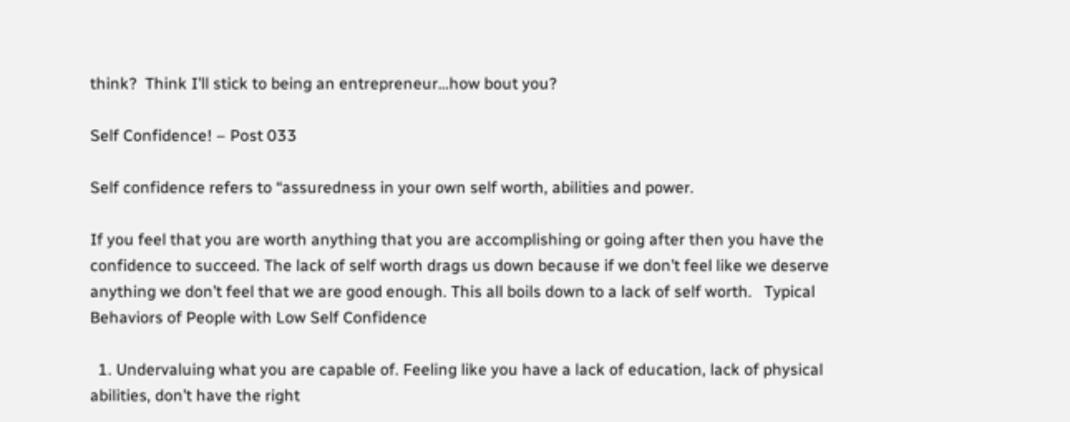think?  Think I’ll stick to being an entrepreneur…how bout you?

Self Confidence! – Post 033

Self confidence refers to “assuredness in your own self worth, abilities and power.

If you feel that you are worth anything that you are accomplishing or going after then you have the confidence to succeed. The lack of self worth drags us down because if we don’t feel like we deserve anything we don’t feel that we are good enough. This all boils down to a lack of self worth.   Typical Behaviors of People with Low Self Confidence

  1. Undervaluing what you are capable of. Feeling like you have a lack of education, lack of physical abilities, don’t have the right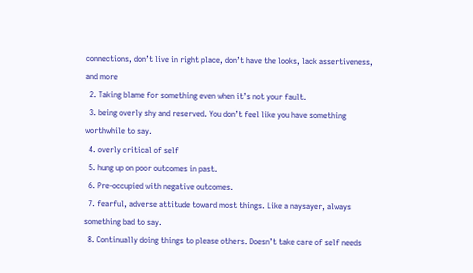connections, don’t live in right place, don’t have the looks, lack assertiveness, and more
  2. Taking blame for something even when it’s not your fault.
  3. being overly shy and reserved. You don’t feel like you have something worthwhile to say.
  4. overly critical of self
  5. hung up on poor outcomes in past.
  6. Pre-occupied with negative outcomes.
  7. fearful, adverse attitude toward most things. Like a naysayer, always something bad to say.
  8. Continually doing things to please others. Doesn’t take care of self needs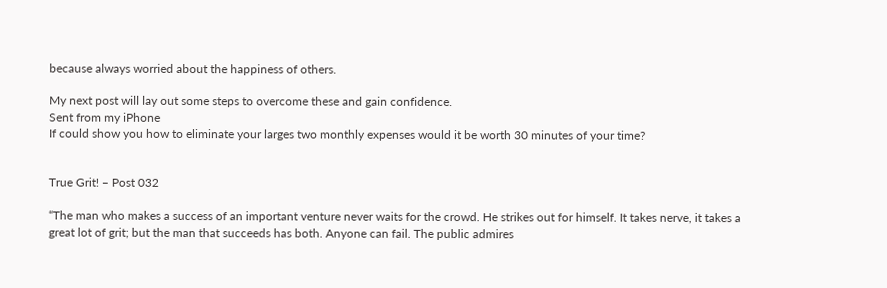because always worried about the happiness of others.

My next post will lay out some steps to overcome these and gain confidence.
Sent from my iPhone
If could show you how to eliminate your larges two monthly expenses would it be worth 30 minutes of your time?


True Grit! – Post 032

“The man who makes a success of an important venture never waits for the crowd. He strikes out for himself. It takes nerve, it takes a great lot of grit; but the man that succeeds has both. Anyone can fail. The public admires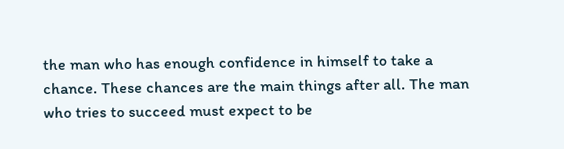the man who has enough confidence in himself to take a chance. These chances are the main things after all. The man who tries to succeed must expect to be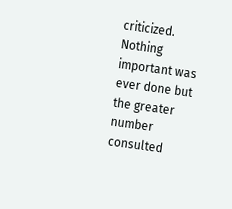criticized. Nothing important was ever done but the greater number consulted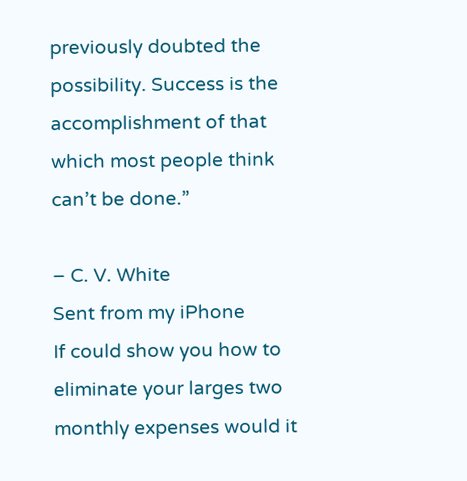previously doubted the possibility. Success is the accomplishment of that which most people think can’t be done.”

– C. V. White
Sent from my iPhone
If could show you how to eliminate your larges two monthly expenses would it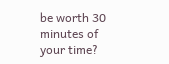be worth 30 minutes of your time?